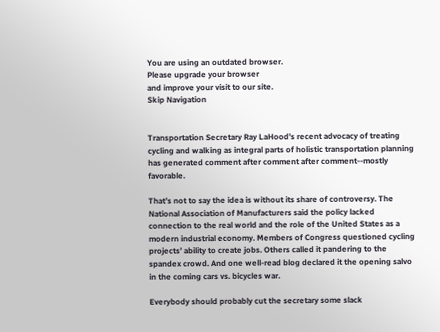You are using an outdated browser.
Please upgrade your browser
and improve your visit to our site.
Skip Navigation


Transportation Secretary Ray LaHood’s recent advocacy of treating cycling and walking as integral parts of holistic transportation planning has generated comment after comment after comment--mostly favorable.

That’s not to say the idea is without its share of controversy. The National Association of Manufacturers said the policy lacked connection to the real world and the role of the United States as a modern industrial economy. Members of Congress questioned cycling projects’ ability to create jobs. Others called it pandering to the spandex crowd. And one well-read blog declared it the opening salvo in the coming cars vs. bicycles war.

Everybody should probably cut the secretary some slack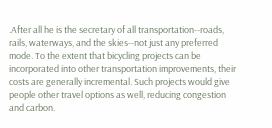.After all he is the secretary of all transportation--roads, rails, waterways, and the skies--not just any preferred mode. To the extent that bicycling projects can be incorporated into other transportation improvements, their costs are generally incremental. Such projects would give people other travel options as well, reducing congestion and carbon.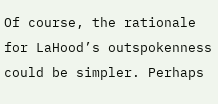Of course, the rationale for LaHood’s outspokenness could be simpler. Perhaps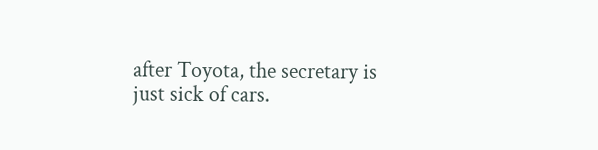after Toyota, the secretary is just sick of cars.